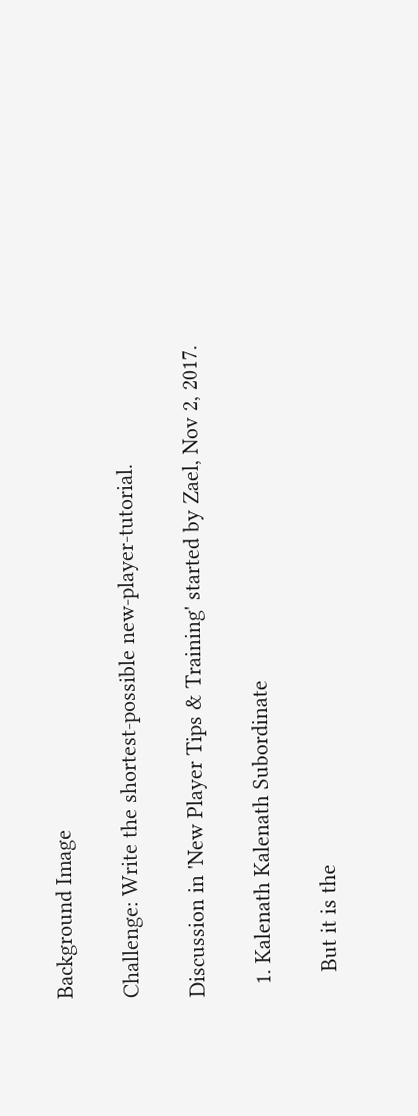Background Image

Challenge: Write the shortest-possible new-player-tutorial.

Discussion in 'New Player Tips & Training' started by Zael, Nov 2, 2017.

  1. Kalenath Kalenath Subordinate

    But it is the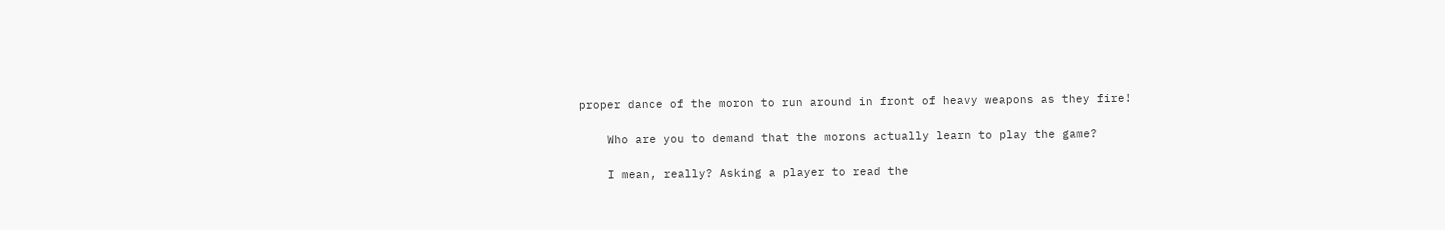proper dance of the moron to run around in front of heavy weapons as they fire!

    Who are you to demand that the morons actually learn to play the game?

    I mean, really? Asking a player to read the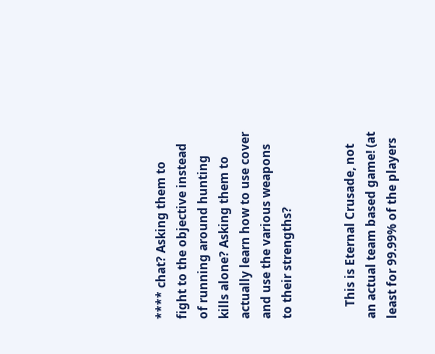**** chat? Asking them to fight to the objective instead of running around hunting kills alone? Asking them to actually learn how to use cover and use the various weapons to their strengths?


    This is Eternal Crusade, not an actual team based game! (at least for 99.99% of the players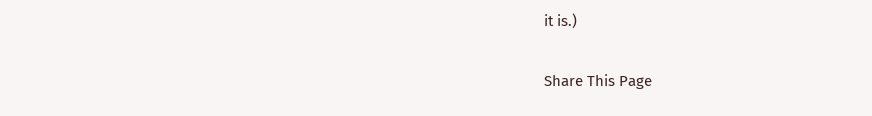it is.)

Share This Page